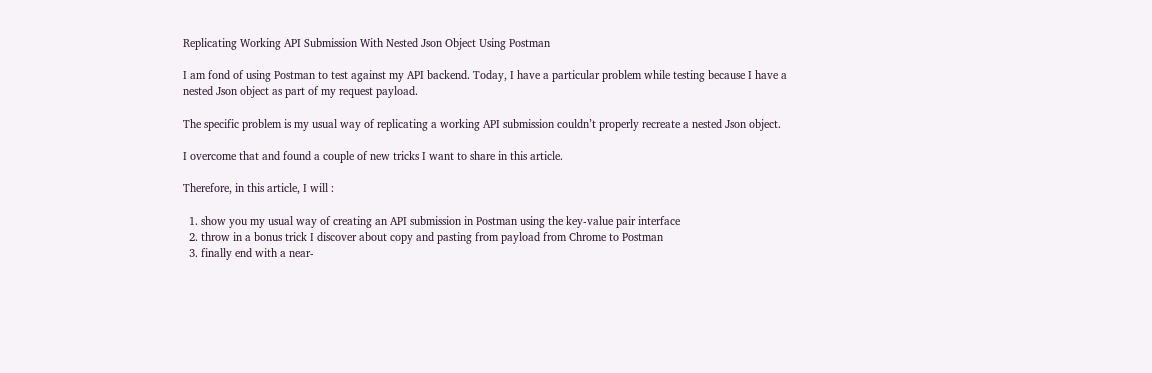Replicating Working API Submission With Nested Json Object Using Postman

I am fond of using Postman to test against my API backend. Today, I have a particular problem while testing because I have a nested Json object as part of my request payload.

The specific problem is my usual way of replicating a working API submission couldn’t properly recreate a nested Json object.

I overcome that and found a couple of new tricks I want to share in this article.

Therefore, in this article, I will :

  1. show you my usual way of creating an API submission in Postman using the key-value pair interface
  2. throw in a bonus trick I discover about copy and pasting from payload from Chrome to Postman
  3. finally end with a near-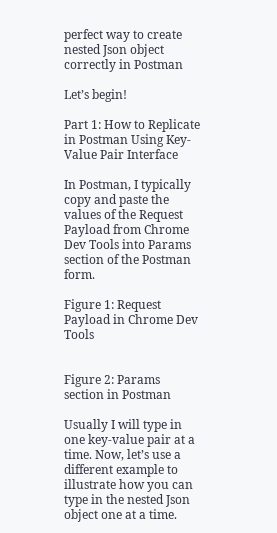perfect way to create nested Json object correctly in Postman

Let’s begin!

Part 1: How to Replicate in Postman Using Key-Value Pair Interface

In Postman, I typically copy and paste the values of the Request Payload from Chrome Dev Tools into Params section of the Postman form.

Figure 1: Request Payload in Chrome Dev Tools


Figure 2: Params section in Postman

Usually I will type in one key-value pair at a time. Now, let’s use a different example to illustrate how you can type in the nested Json object one at a time.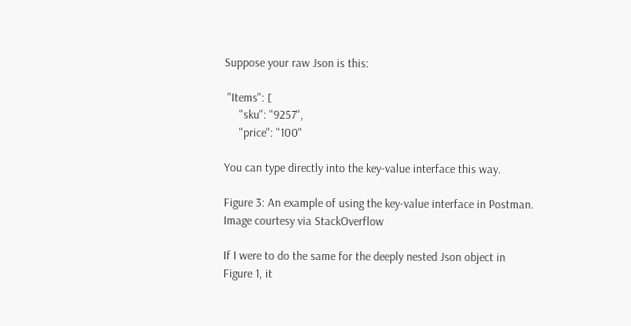Suppose your raw Json is this:

 "Items": [
     "sku": "9257",
     "price": "100"

You can type directly into the key-value interface this way.

Figure 3: An example of using the key-value interface in Postman. Image courtesy via StackOverflow

If I were to do the same for the deeply nested Json object in Figure 1, it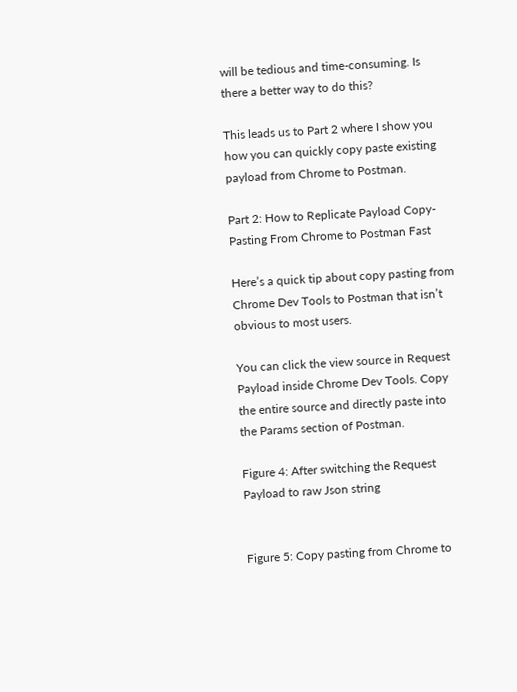will be tedious and time-consuming. Is there a better way to do this?

This leads us to Part 2 where I show you how you can quickly copy paste existing payload from Chrome to Postman.

Part 2: How to Replicate Payload Copy-Pasting From Chrome to Postman Fast

Here’s a quick tip about copy pasting from Chrome Dev Tools to Postman that isn’t obvious to most users.

You can click the view source in Request Payload inside Chrome Dev Tools. Copy the entire source and directly paste into the Params section of Postman.

Figure 4: After switching the Request Payload to raw Json string


Figure 5: Copy pasting from Chrome to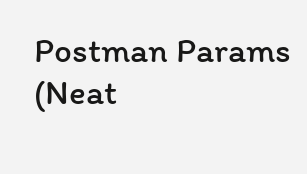Postman Params (Neat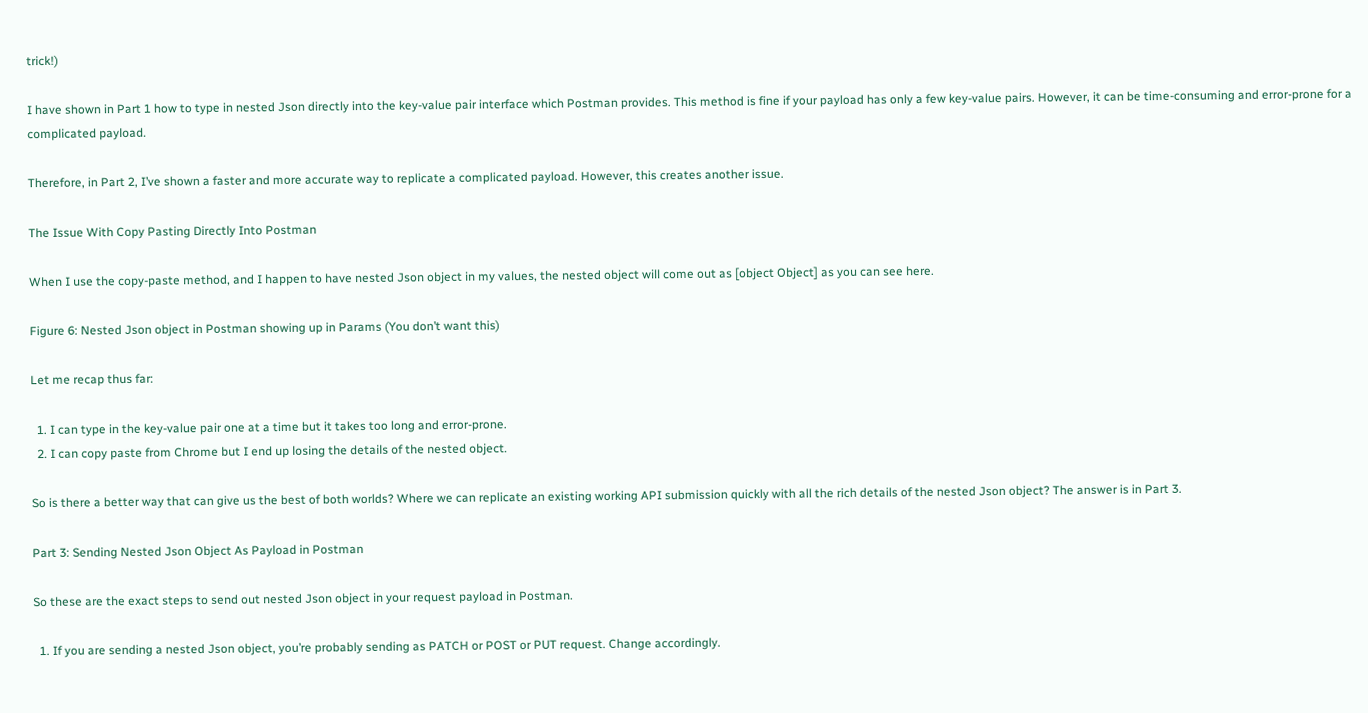trick!)

I have shown in Part 1 how to type in nested Json directly into the key-value pair interface which Postman provides. This method is fine if your payload has only a few key-value pairs. However, it can be time-consuming and error-prone for a complicated payload.

Therefore, in Part 2, I’ve shown a faster and more accurate way to replicate a complicated payload. However, this creates another issue.

The Issue With Copy Pasting Directly Into Postman

When I use the copy-paste method, and I happen to have nested Json object in my values, the nested object will come out as [object Object] as you can see here.

Figure 6: Nested Json object in Postman showing up in Params (You don’t want this)

Let me recap thus far:

  1. I can type in the key-value pair one at a time but it takes too long and error-prone.
  2. I can copy paste from Chrome but I end up losing the details of the nested object.

So is there a better way that can give us the best of both worlds? Where we can replicate an existing working API submission quickly with all the rich details of the nested Json object? The answer is in Part 3.

Part 3: Sending Nested Json Object As Payload in Postman

So these are the exact steps to send out nested Json object in your request payload in Postman.

  1. If you are sending a nested Json object, you’re probably sending as PATCH or POST or PUT request. Change accordingly.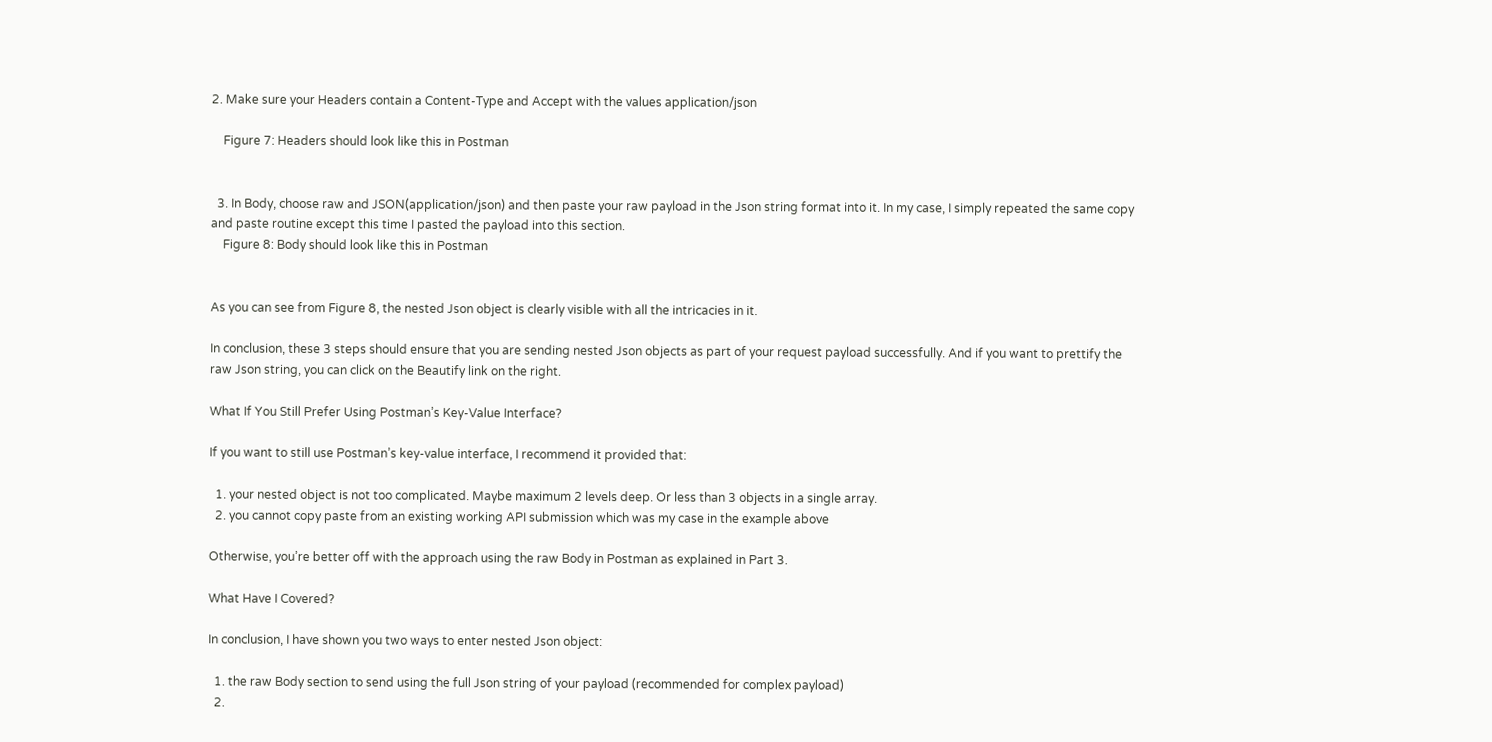2. Make sure your Headers contain a Content-Type and Accept with the values application/json

    Figure 7: Headers should look like this in Postman


  3. In Body, choose raw and JSON(application/json) and then paste your raw payload in the Json string format into it. In my case, I simply repeated the same copy and paste routine except this time I pasted the payload into this section.
    Figure 8: Body should look like this in Postman


As you can see from Figure 8, the nested Json object is clearly visible with all the intricacies in it.

In conclusion, these 3 steps should ensure that you are sending nested Json objects as part of your request payload successfully. And if you want to prettify the raw Json string, you can click on the Beautify link on the right.

What If You Still Prefer Using Postman’s Key-Value Interface?

If you want to still use Postman’s key-value interface, I recommend it provided that:

  1. your nested object is not too complicated. Maybe maximum 2 levels deep. Or less than 3 objects in a single array.
  2. you cannot copy paste from an existing working API submission which was my case in the example above

Otherwise, you’re better off with the approach using the raw Body in Postman as explained in Part 3.

What Have I Covered?

In conclusion, I have shown you two ways to enter nested Json object:

  1. the raw Body section to send using the full Json string of your payload (recommended for complex payload)
  2.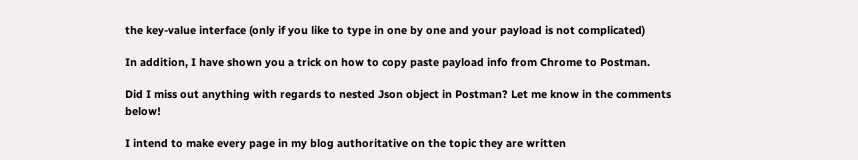the key-value interface (only if you like to type in one by one and your payload is not complicated)

In addition, I have shown you a trick on how to copy paste payload info from Chrome to Postman.

Did I miss out anything with regards to nested Json object in Postman? Let me know in the comments below!

I intend to make every page in my blog authoritative on the topic they are written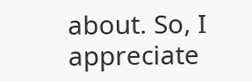about. So, I appreciate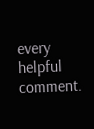every helpful comment.